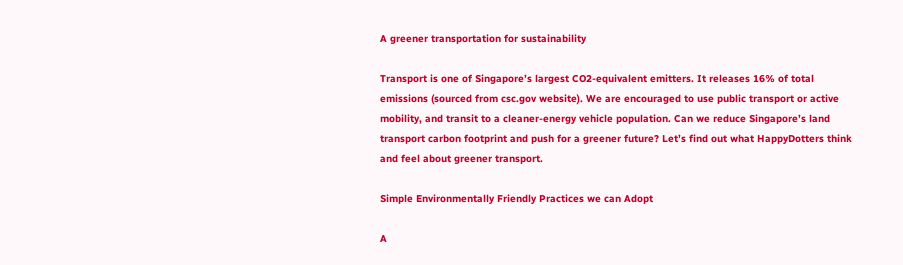A greener transportation for sustainability

Transport is one of Singapore’s largest CO2-equivalent emitters. It releases 16% of total emissions (sourced from csc.gov website). We are encouraged to use public transport or active mobility, and transit to a cleaner-energy vehicle population. Can we reduce Singapore’s land transport carbon footprint and push for a greener future? Let’s find out what HappyDotters think and feel about greener transport.

Simple Environmentally Friendly Practices we can Adopt

A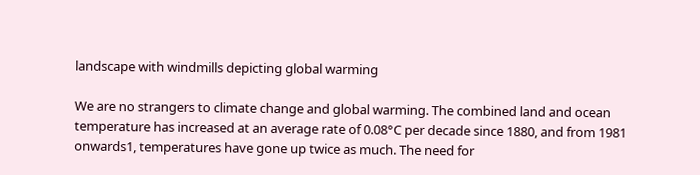landscape with windmills depicting global warming

We are no strangers to climate change and global warming. The combined land and ocean temperature has increased at an average rate of 0.08°C per decade since 1880, and from 1981 onwards1, temperatures have gone up twice as much. The need for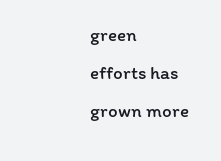green efforts has grown more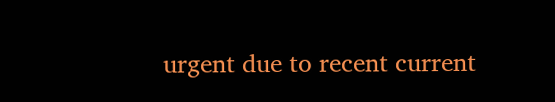urgent due to recent current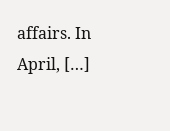affairs. In April, […]